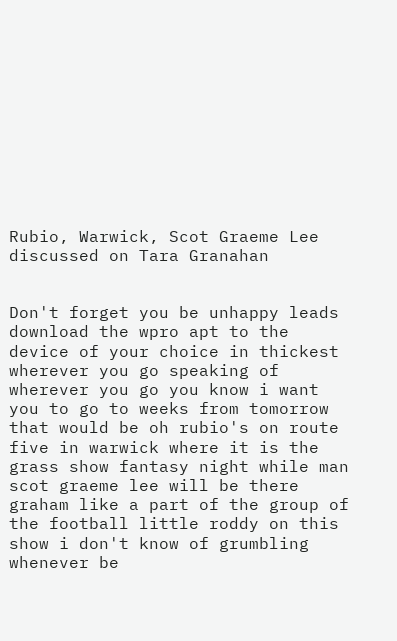Rubio, Warwick, Scot Graeme Lee discussed on Tara Granahan


Don't forget you be unhappy leads download the wpro apt to the device of your choice in thickest wherever you go speaking of wherever you go you know i want you to go to weeks from tomorrow that would be oh rubio's on route five in warwick where it is the grass show fantasy night while man scot graeme lee will be there graham like a part of the group of the football little roddy on this show i don't know of grumbling whenever be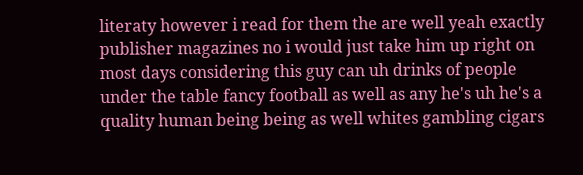literaty however i read for them the are well yeah exactly publisher magazines no i would just take him up right on most days considering this guy can uh drinks of people under the table fancy football as well as any he's uh he's a quality human being being as well whites gambling cigars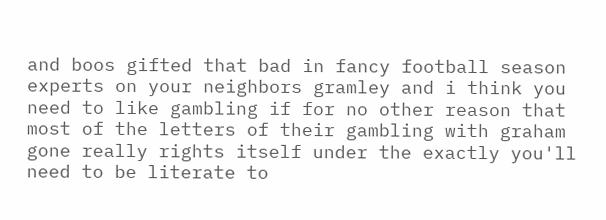and boos gifted that bad in fancy football season experts on your neighbors gramley and i think you need to like gambling if for no other reason that most of the letters of their gambling with graham gone really rights itself under the exactly you'll need to be literate to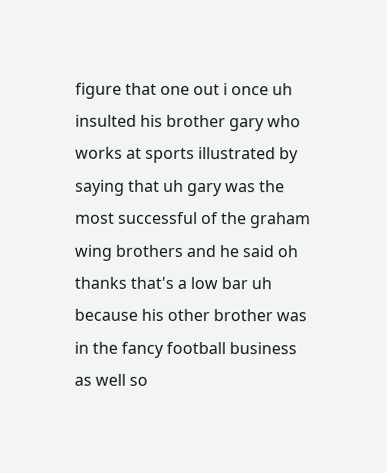figure that one out i once uh insulted his brother gary who works at sports illustrated by saying that uh gary was the most successful of the graham wing brothers and he said oh thanks that's a low bar uh because his other brother was in the fancy football business as well so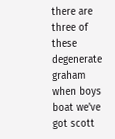there are three of these degenerate graham when boys boat we've got scott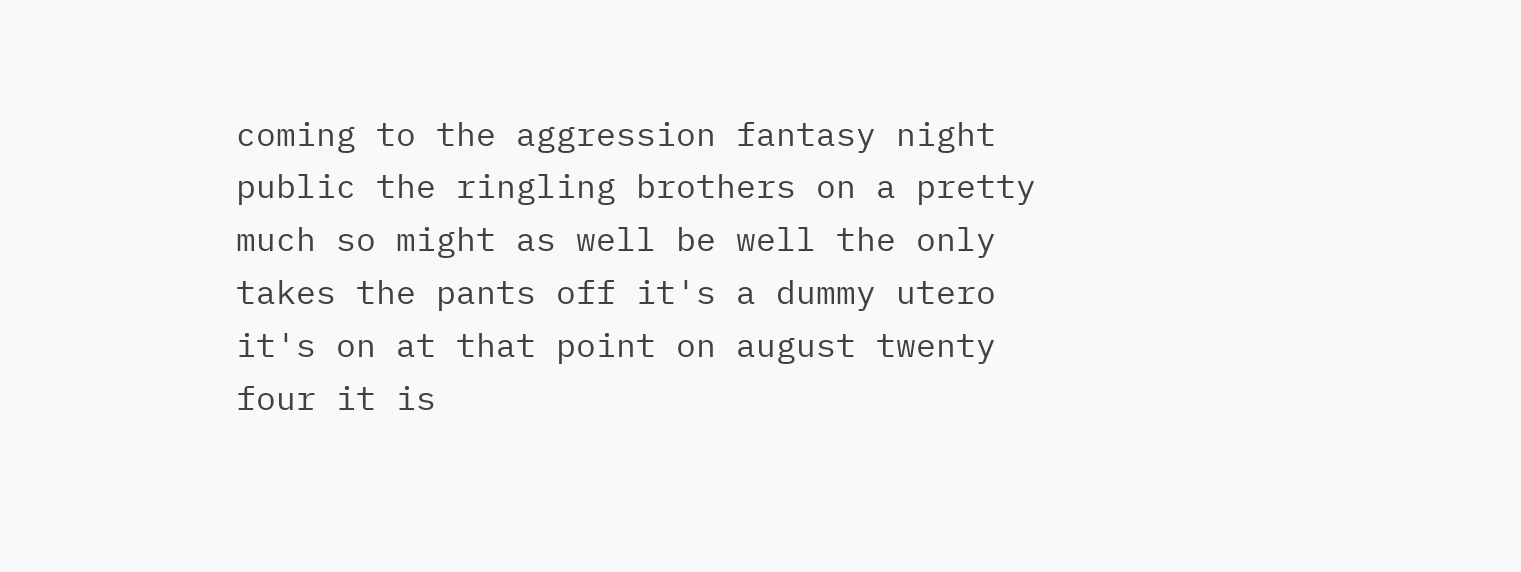coming to the aggression fantasy night public the ringling brothers on a pretty much so might as well be well the only takes the pants off it's a dummy utero it's on at that point on august twenty four it is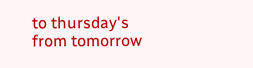to thursday's from tomorrow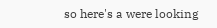so here's a were looking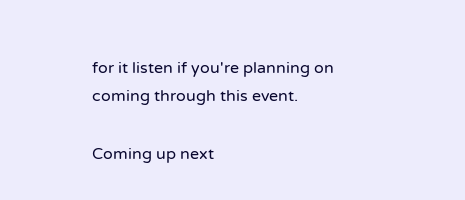for it listen if you're planning on coming through this event.

Coming up next